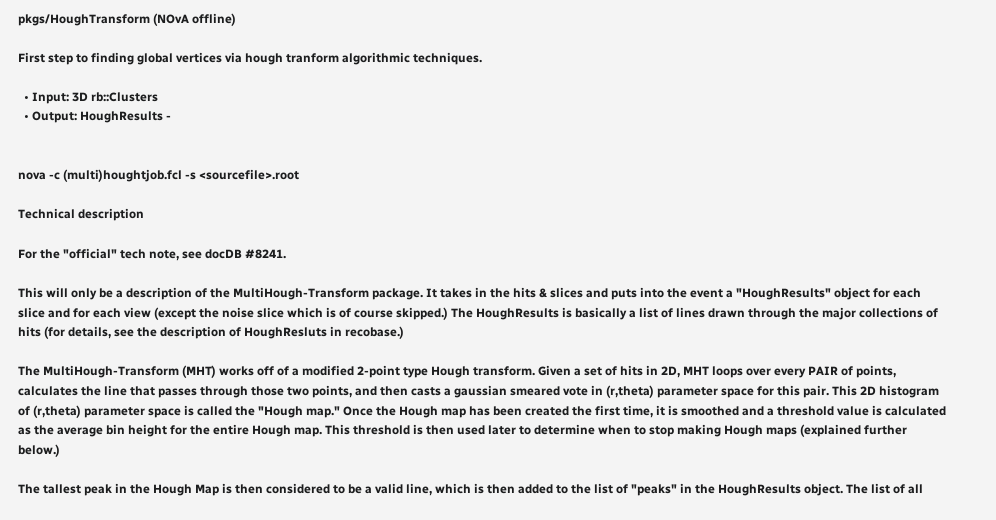pkgs/HoughTransform (NOvA offline)

First step to finding global vertices via hough tranform algorithmic techniques.

  • Input: 3D rb::Clusters
  • Output: HoughResults -


nova -c (multi)houghtjob.fcl -s <sourcefile>.root

Technical description

For the "official" tech note, see docDB #8241.

This will only be a description of the MultiHough-Transform package. It takes in the hits & slices and puts into the event a "HoughResults" object for each slice and for each view (except the noise slice which is of course skipped.) The HoughResults is basically a list of lines drawn through the major collections of hits (for details, see the description of HoughResluts in recobase.)

The MultiHough-Transform (MHT) works off of a modified 2-point type Hough transform. Given a set of hits in 2D, MHT loops over every PAIR of points, calculates the line that passes through those two points, and then casts a gaussian smeared vote in (r,theta) parameter space for this pair. This 2D histogram of (r,theta) parameter space is called the "Hough map." Once the Hough map has been created the first time, it is smoothed and a threshold value is calculated as the average bin height for the entire Hough map. This threshold is then used later to determine when to stop making Hough maps (explained further below.)

The tallest peak in the Hough Map is then considered to be a valid line, which is then added to the list of "peaks" in the HoughResults object. The list of all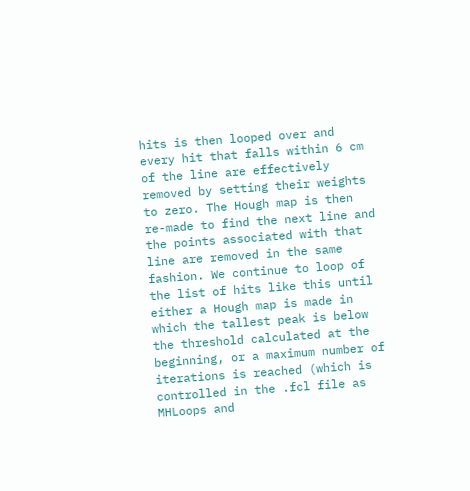hits is then looped over and every hit that falls within 6 cm of the line are effectively removed by setting their weights to zero. The Hough map is then re-made to find the next line and the points associated with that line are removed in the same fashion. We continue to loop of the list of hits like this until either a Hough map is made in which the tallest peak is below the threshold calculated at the beginning, or a maximum number of iterations is reached (which is controlled in the .fcl file as MHLoops and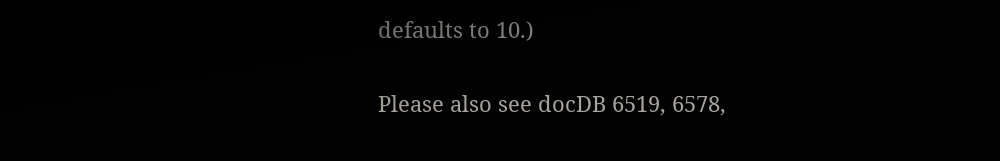defaults to 10.)

Please also see docDB 6519, 6578,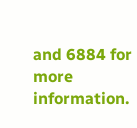and 6884 for more information.